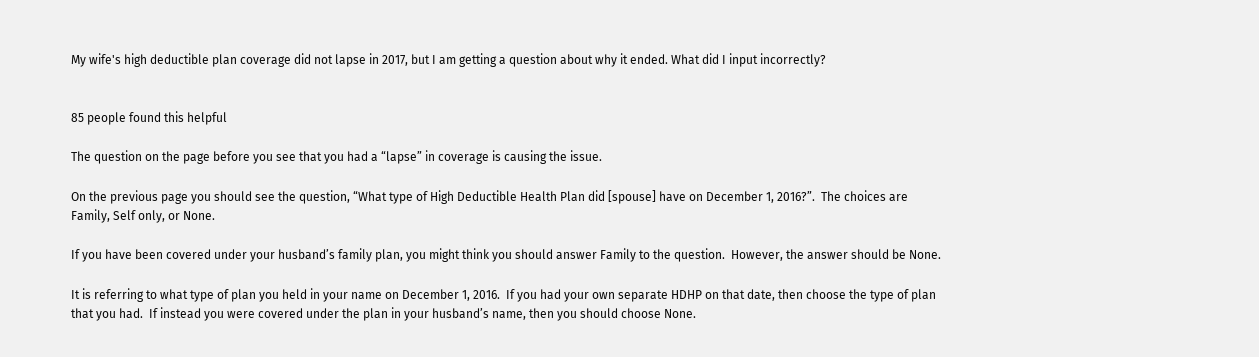My wife's high deductible plan coverage did not lapse in 2017, but I am getting a question about why it ended. What did I input incorrectly?


85 people found this helpful

The question on the page before you see that you had a “lapse” in coverage is causing the issue.

On the previous page you should see the question, “What type of High Deductible Health Plan did [spouse] have on December 1, 2016?”.  The choices are Family, Self only, or None.

If you have been covered under your husband’s family plan, you might think you should answer Family to the question.  However, the answer should be None.

It is referring to what type of plan you held in your name on December 1, 2016.  If you had your own separate HDHP on that date, then choose the type of plan that you had.  If instead you were covered under the plan in your husband’s name, then you should choose None.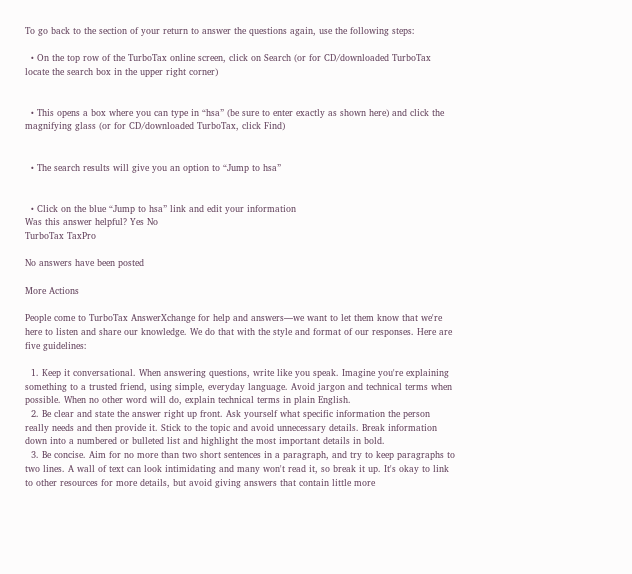To go back to the section of your return to answer the questions again, use the following steps:

  • On the top row of the TurboTax online screen, click on Search (or for CD/downloaded TurboTax locate the search box in the upper right corner)


  • This opens a box where you can type in “hsa” (be sure to enter exactly as shown here) and click the magnifying glass (or for CD/downloaded TurboTax, click Find)


  • The search results will give you an option to “Jump to hsa”


  • Click on the blue “Jump to hsa” link and edit your information
Was this answer helpful? Yes No
TurboTax TaxPro

No answers have been posted

More Actions

People come to TurboTax AnswerXchange for help and answers—we want to let them know that we're here to listen and share our knowledge. We do that with the style and format of our responses. Here are five guidelines:

  1. Keep it conversational. When answering questions, write like you speak. Imagine you're explaining something to a trusted friend, using simple, everyday language. Avoid jargon and technical terms when possible. When no other word will do, explain technical terms in plain English.
  2. Be clear and state the answer right up front. Ask yourself what specific information the person really needs and then provide it. Stick to the topic and avoid unnecessary details. Break information down into a numbered or bulleted list and highlight the most important details in bold.
  3. Be concise. Aim for no more than two short sentences in a paragraph, and try to keep paragraphs to two lines. A wall of text can look intimidating and many won't read it, so break it up. It's okay to link to other resources for more details, but avoid giving answers that contain little more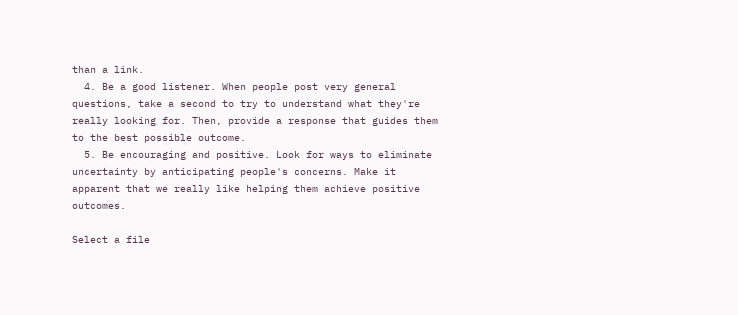than a link.
  4. Be a good listener. When people post very general questions, take a second to try to understand what they're really looking for. Then, provide a response that guides them to the best possible outcome.
  5. Be encouraging and positive. Look for ways to eliminate uncertainty by anticipating people's concerns. Make it apparent that we really like helping them achieve positive outcomes.

Select a file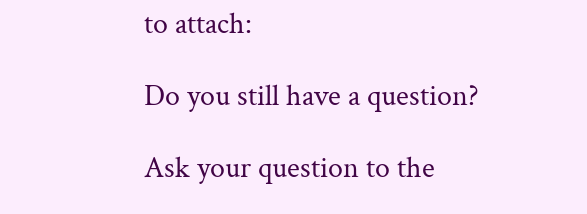to attach:

Do you still have a question?

Ask your question to the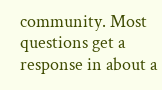community. Most questions get a response in about a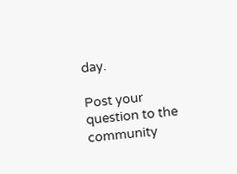day.

Post your question to the community